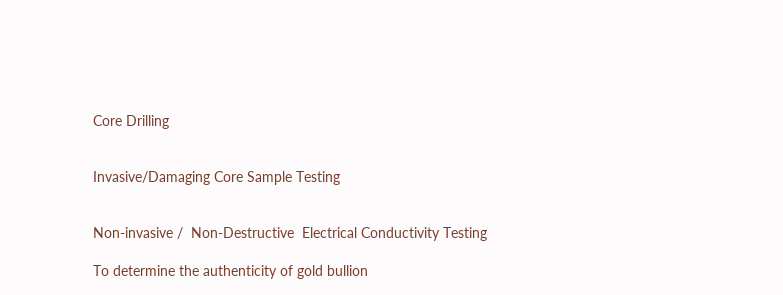Core Drilling


Invasive/Damaging Core Sample Testing


Non-invasive /  Non-Destructive  Electrical Conductivity Testing

To determine the authenticity of gold bullion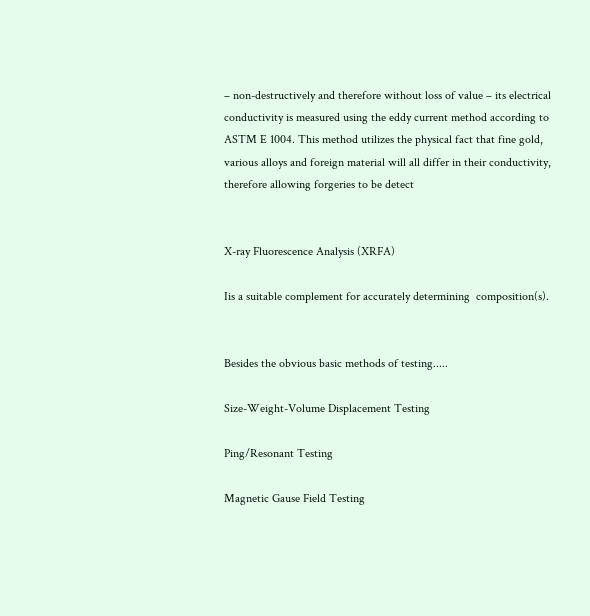– non-destructively and therefore without loss of value – its electrical conductivity is measured using the eddy current method according to ASTM E 1004. This method utilizes the physical fact that fine gold, various alloys and foreign material will all differ in their conductivity, therefore allowing forgeries to be detect


X-ray Fluorescence Analysis (XRFA)

Iis a suitable complement for accurately determining  composition(s).


Besides the obvious basic methods of testing.....

Size-Weight-Volume Displacement Testing

Ping/Resonant Testing

Magnetic Gause Field Testing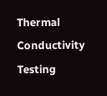Thermal Conductivity Testing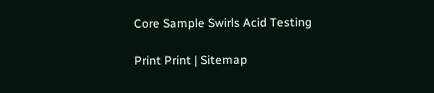Core Sample Swirls Acid Testing

Print Print | Sitemap